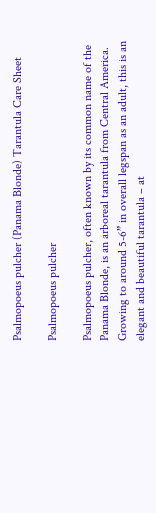Psalmopoeus pulcher (Panama Blonde) Tarantula Care Sheet

Psalmopoeus pulcher

Psalmopoeus pulcher, often known by its common name of the Panama Blonde, is an arboreal tarantula from Central America.  Growing to around 5-6” in overall legspan as an adult, this is an elegant and beautiful tarantula – at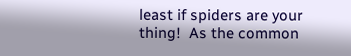least if spiders are your thing!  As the common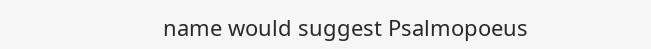name would suggest Psalmopoeus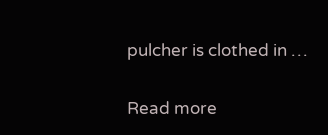pulcher is clothed in …

Read more